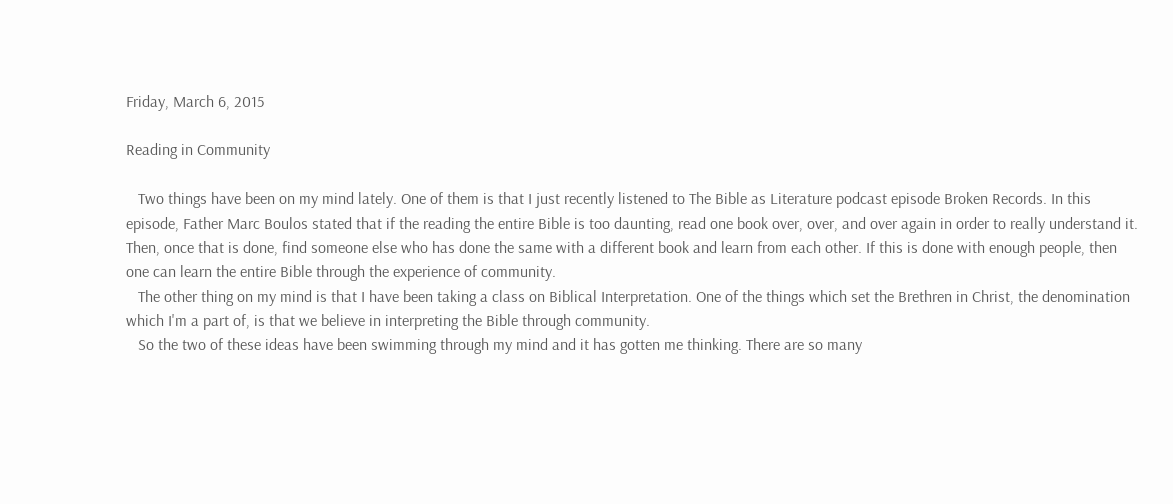Friday, March 6, 2015

Reading in Community

   Two things have been on my mind lately. One of them is that I just recently listened to The Bible as Literature podcast episode Broken Records. In this episode, Father Marc Boulos stated that if the reading the entire Bible is too daunting, read one book over, over, and over again in order to really understand it. Then, once that is done, find someone else who has done the same with a different book and learn from each other. If this is done with enough people, then one can learn the entire Bible through the experience of community.
   The other thing on my mind is that I have been taking a class on Biblical Interpretation. One of the things which set the Brethren in Christ, the denomination which I'm a part of, is that we believe in interpreting the Bible through community.
   So the two of these ideas have been swimming through my mind and it has gotten me thinking. There are so many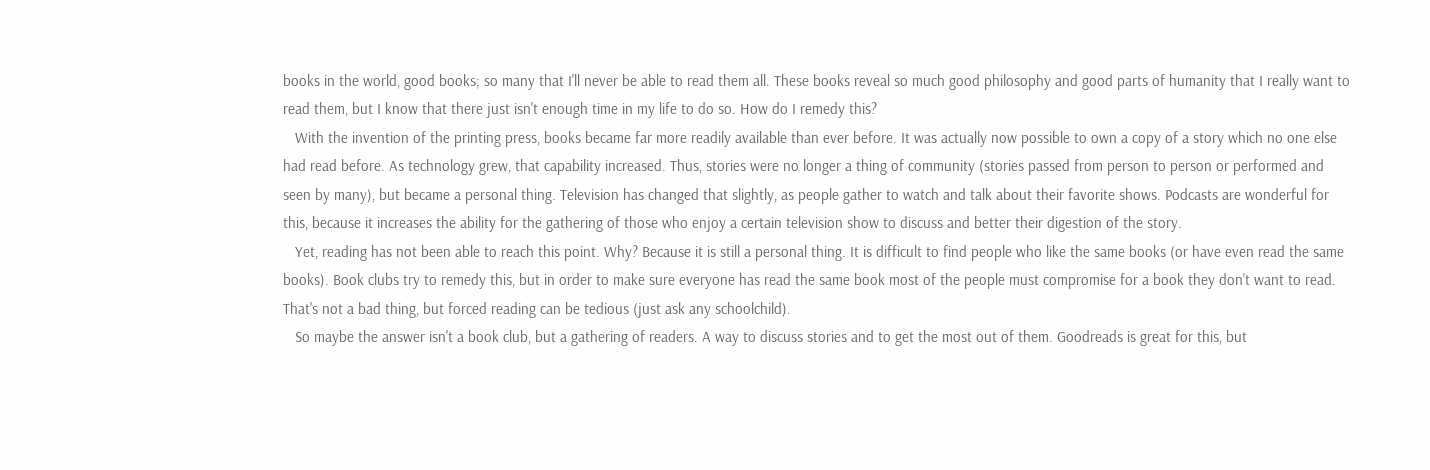books in the world, good books; so many that I'll never be able to read them all. These books reveal so much good philosophy and good parts of humanity that I really want to read them, but I know that there just isn't enough time in my life to do so. How do I remedy this?
   With the invention of the printing press, books became far more readily available than ever before. It was actually now possible to own a copy of a story which no one else had read before. As technology grew, that capability increased. Thus, stories were no longer a thing of community (stories passed from person to person or performed and seen by many), but became a personal thing. Television has changed that slightly, as people gather to watch and talk about their favorite shows. Podcasts are wonderful for this, because it increases the ability for the gathering of those who enjoy a certain television show to discuss and better their digestion of the story.
   Yet, reading has not been able to reach this point. Why? Because it is still a personal thing. It is difficult to find people who like the same books (or have even read the same books). Book clubs try to remedy this, but in order to make sure everyone has read the same book most of the people must compromise for a book they don't want to read. That's not a bad thing, but forced reading can be tedious (just ask any schoolchild).
   So maybe the answer isn't a book club, but a gathering of readers. A way to discuss stories and to get the most out of them. Goodreads is great for this, but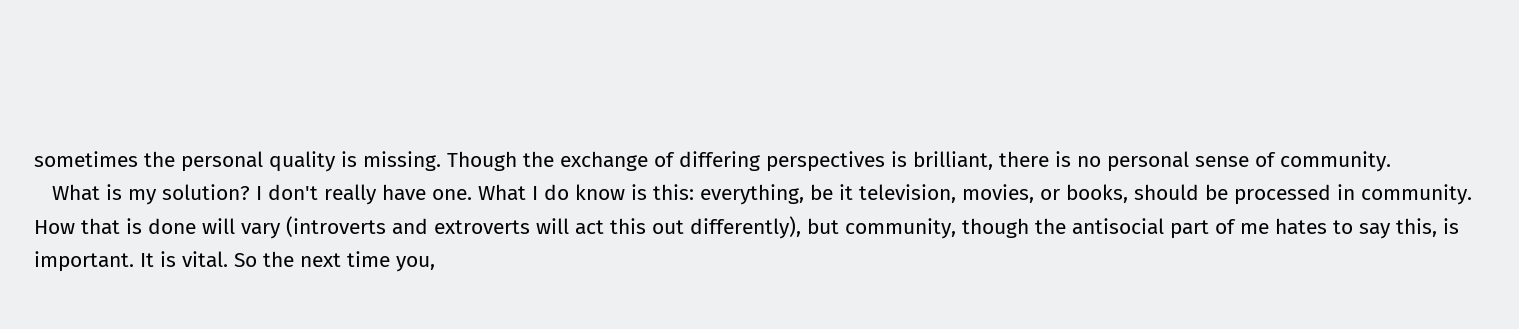sometimes the personal quality is missing. Though the exchange of differing perspectives is brilliant, there is no personal sense of community.
   What is my solution? I don't really have one. What I do know is this: everything, be it television, movies, or books, should be processed in community. How that is done will vary (introverts and extroverts will act this out differently), but community, though the antisocial part of me hates to say this, is important. It is vital. So the next time you,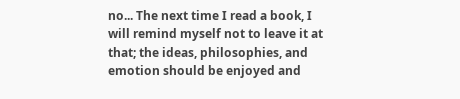no... The next time I read a book, I will remind myself not to leave it at that; the ideas, philosophies, and emotion should be enjoyed and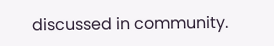discussed in community.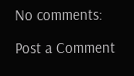No comments:

Post a Comment